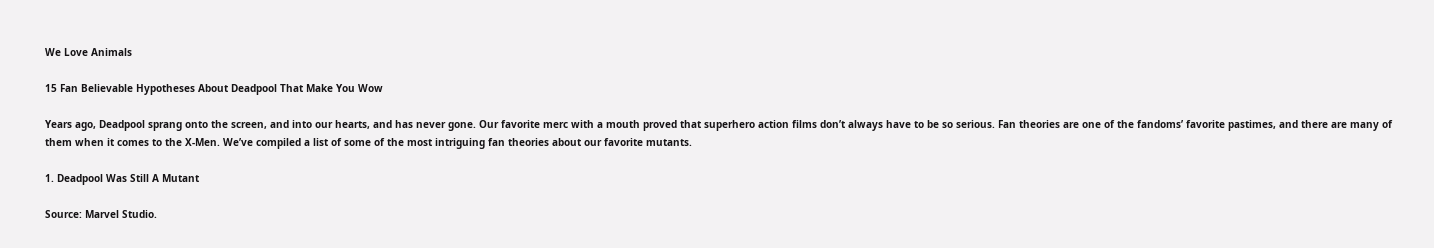We Love Animals

15 Fan Believable Hypotheses About Deadpool That Make You Wow

Years ago, Deadpool sprang onto the screen, and into our hearts, and has never gone. Our favorite merc with a mouth proved that superhero action films don’t always have to be so serious. Fan theories are one of the fandoms’ favorite pastimes, and there are many of them when it comes to the X-Men. We’ve compiled a list of some of the most intriguing fan theories about our favorite mutants.

1. Deadpool Was Still A Mutant

Source: Marvel Studio.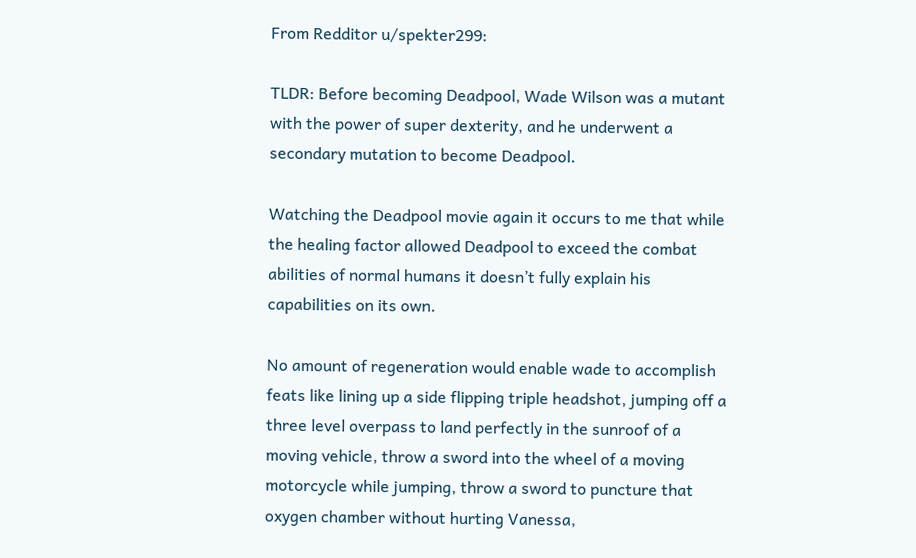From Redditor u/spekter299:

TLDR: Before becoming Deadpool, Wade Wilson was a mutant with the power of super dexterity, and he underwent a secondary mutation to become Deadpool.

Watching the Deadpool movie again it occurs to me that while the healing factor allowed Deadpool to exceed the combat abilities of normal humans it doesn’t fully explain his capabilities on its own.

No amount of regeneration would enable wade to accomplish feats like lining up a side flipping triple headshot, jumping off a three level overpass to land perfectly in the sunroof of a moving vehicle, throw a sword into the wheel of a moving motorcycle while jumping, throw a sword to puncture that oxygen chamber without hurting Vanessa,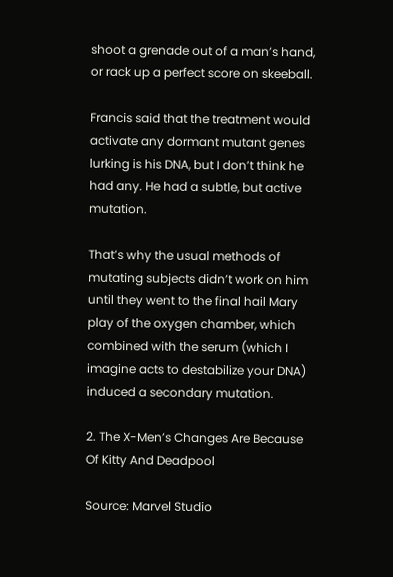shoot a grenade out of a man’s hand, or rack up a perfect score on skeeball.

Francis said that the treatment would activate any dormant mutant genes lurking is his DNA, but I don’t think he had any. He had a subtle, but active mutation.

That’s why the usual methods of mutating subjects didn’t work on him until they went to the final hail Mary play of the oxygen chamber, which combined with the serum (which I imagine acts to destabilize your DNA) induced a secondary mutation.

2. The X-Men’s Changes Are Because Of Kitty And Deadpool

Source: Marvel Studio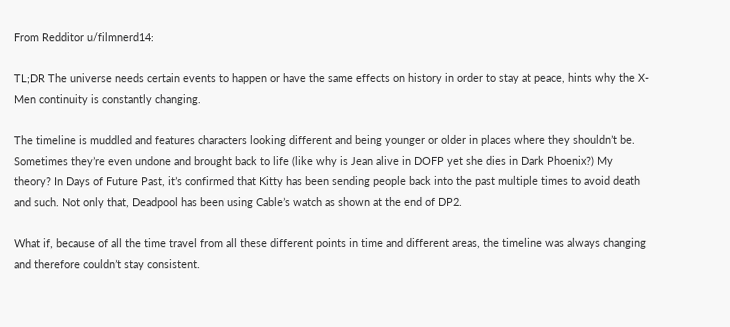From Redditor u/filmnerd14:

TL;DR The universe needs certain events to happen or have the same effects on history in order to stay at peace, hints why the X-Men continuity is constantly changing.

The timeline is muddled and features characters looking different and being younger or older in places where they shouldn’t be. Sometimes they’re even undone and brought back to life (like why is Jean alive in DOFP yet she dies in Dark Phoenix?) My theory? In Days of Future Past, it’s confirmed that Kitty has been sending people back into the past multiple times to avoid death and such. Not only that, Deadpool has been using Cable’s watch as shown at the end of DP2.

What if, because of all the time travel from all these different points in time and different areas, the timeline was always changing and therefore couldn’t stay consistent.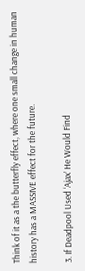Think of it as a the butterfly effect, where one small change in human history has a MASSIVE effect for the future.

3. If Deadpool Used ‘Ajax’ He Would Find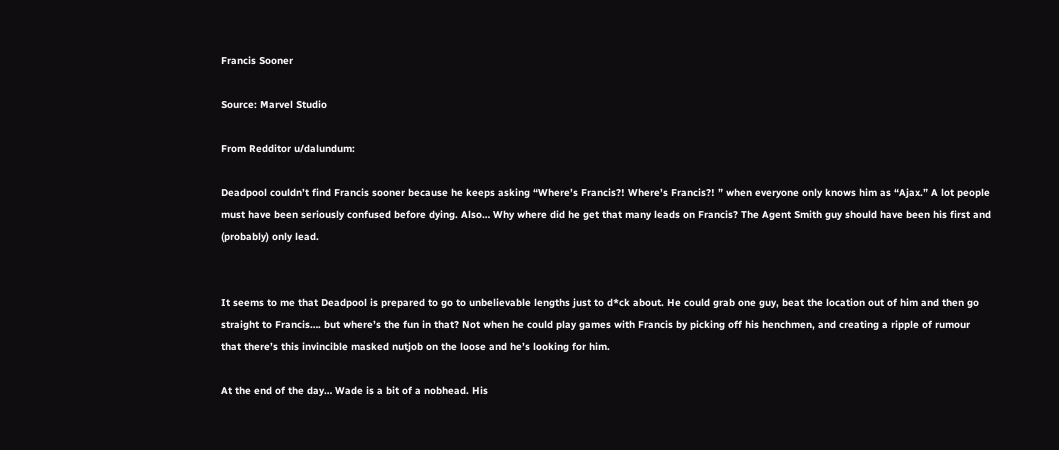Francis Sooner

Source: Marvel Studio

From Redditor u/dalundum:

Deadpool couldn’t find Francis sooner because he keeps asking “Where’s Francis?! Where’s Francis?! ” when everyone only knows him as “Ajax.” A lot people must have been seriously confused before dying. Also… Why where did he get that many leads on Francis? The Agent Smith guy should have been his first and (probably) only lead.


It seems to me that Deadpool is prepared to go to unbelievable lengths just to d*ck about. He could grab one guy, beat the location out of him and then go straight to Francis…. but where’s the fun in that? Not when he could play games with Francis by picking off his henchmen, and creating a ripple of rumour that there’s this invincible masked nutjob on the loose and he’s looking for him.

At the end of the day… Wade is a bit of a nobhead. His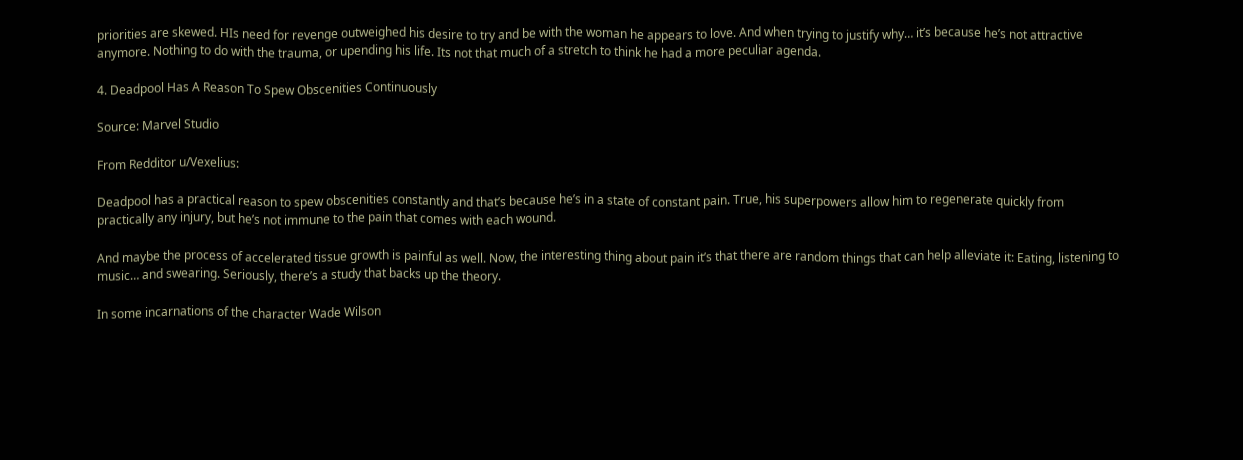priorities are skewed. HIs need for revenge outweighed his desire to try and be with the woman he appears to love. And when trying to justify why… it’s because he’s not attractive anymore. Nothing to do with the trauma, or upending his life. Its not that much of a stretch to think he had a more peculiar agenda.

4. Deadpool Has A Reason To Spew Obscenities Continuously

Source: Marvel Studio

From Redditor u/Vexelius:

Deadpool has a practical reason to spew obscenities constantly and that’s because he’s in a state of constant pain. True, his superpowers allow him to regenerate quickly from practically any injury, but he’s not immune to the pain that comes with each wound.

And maybe the process of accelerated tissue growth is painful as well. Now, the interesting thing about pain it’s that there are random things that can help alleviate it: Eating, listening to music… and swearing. Seriously, there’s a study that backs up the theory.

In some incarnations of the character Wade Wilson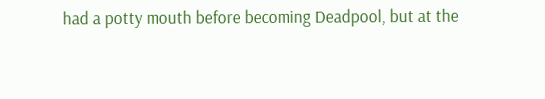had a potty mouth before becoming Deadpool, but at the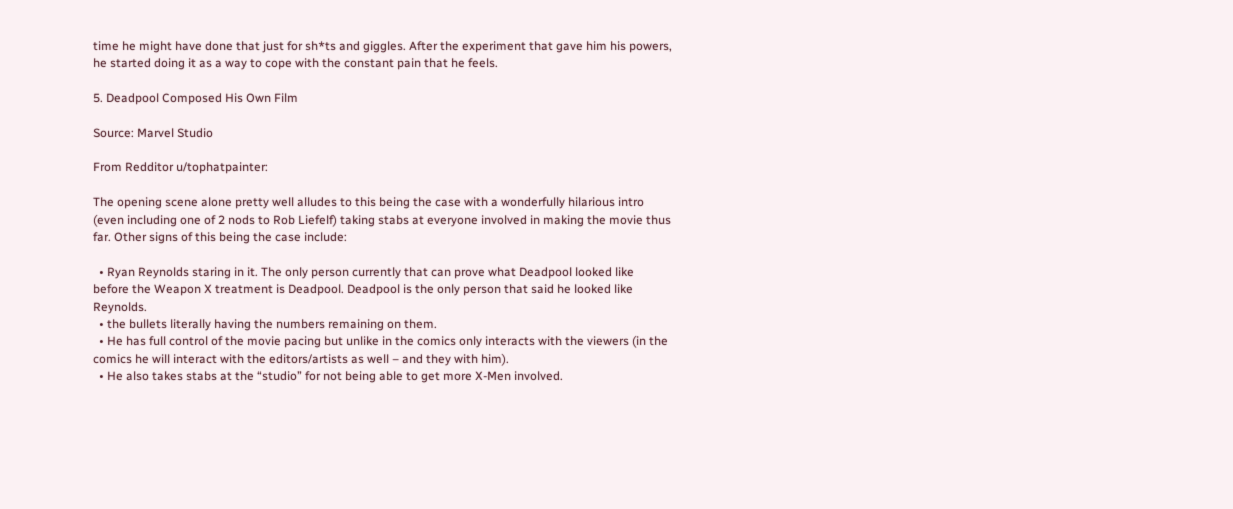time he might have done that just for sh*ts and giggles. After the experiment that gave him his powers, he started doing it as a way to cope with the constant pain that he feels.

5. Deadpool Composed His Own Film

Source: Marvel Studio

From Redditor u/tophatpainter:

The opening scene alone pretty well alludes to this being the case with a wonderfully hilarious intro (even including one of 2 nods to Rob Liefelf) taking stabs at everyone involved in making the movie thus far. Other signs of this being the case include:

  • Ryan Reynolds staring in it. The only person currently that can prove what Deadpool looked like before the Weapon X treatment is Deadpool. Deadpool is the only person that said he looked like Reynolds.
  • the bullets literally having the numbers remaining on them.
  • He has full control of the movie pacing but unlike in the comics only interacts with the viewers (in the comics he will interact with the editors/artists as well – and they with him).
  • He also takes stabs at the “studio” for not being able to get more X-Men involved.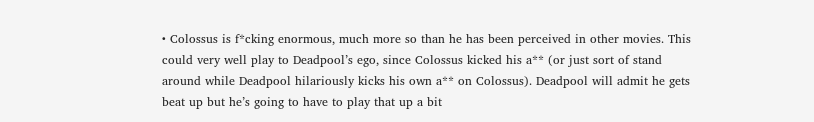• Colossus is f*cking enormous, much more so than he has been perceived in other movies. This could very well play to Deadpool’s ego, since Colossus kicked his a** (or just sort of stand around while Deadpool hilariously kicks his own a** on Colossus). Deadpool will admit he gets beat up but he’s going to have to play that up a bit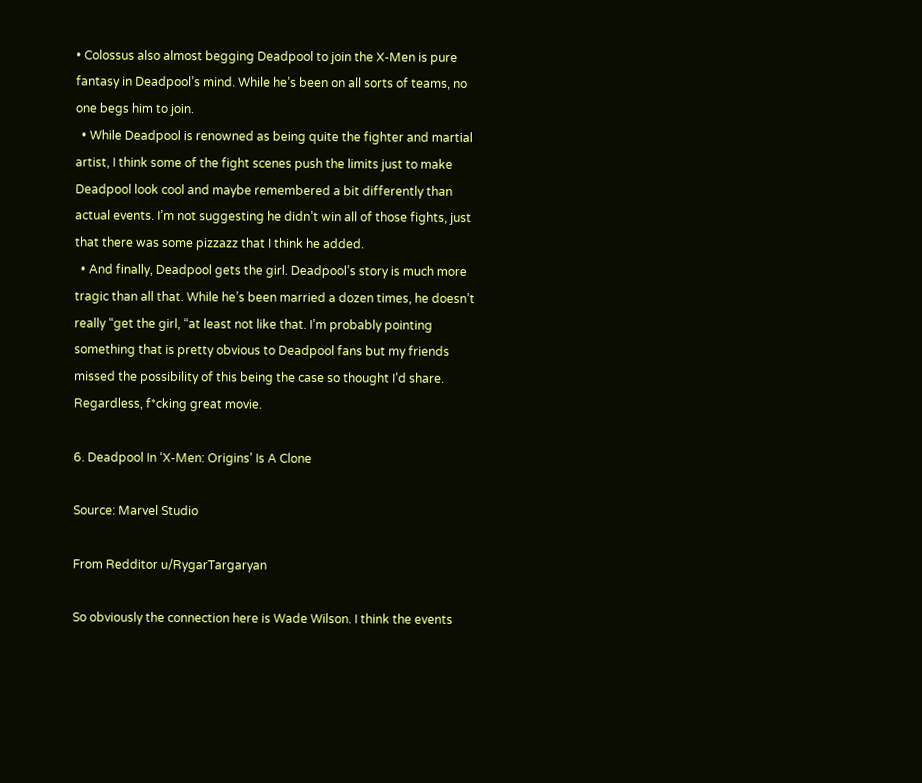• Colossus also almost begging Deadpool to join the X-Men is pure fantasy in Deadpool’s mind. While he’s been on all sorts of teams, no one begs him to join.
  • While Deadpool is renowned as being quite the fighter and martial artist, I think some of the fight scenes push the limits just to make Deadpool look cool and maybe remembered a bit differently than actual events. I’m not suggesting he didn’t win all of those fights, just that there was some pizzazz that I think he added.
  • And finally, Deadpool gets the girl. Deadpool’s story is much more tragic than all that. While he’s been married a dozen times, he doesn’t really “get the girl, “at least not like that. I’m probably pointing something that is pretty obvious to Deadpool fans but my friends missed the possibility of this being the case so thought I’d share. Regardless, f*cking great movie.

6. Deadpool In ‘X-Men: Origins’ Is A Clone

Source: Marvel Studio

From Redditor u/RygarTargaryan

So obviously the connection here is Wade Wilson. I think the events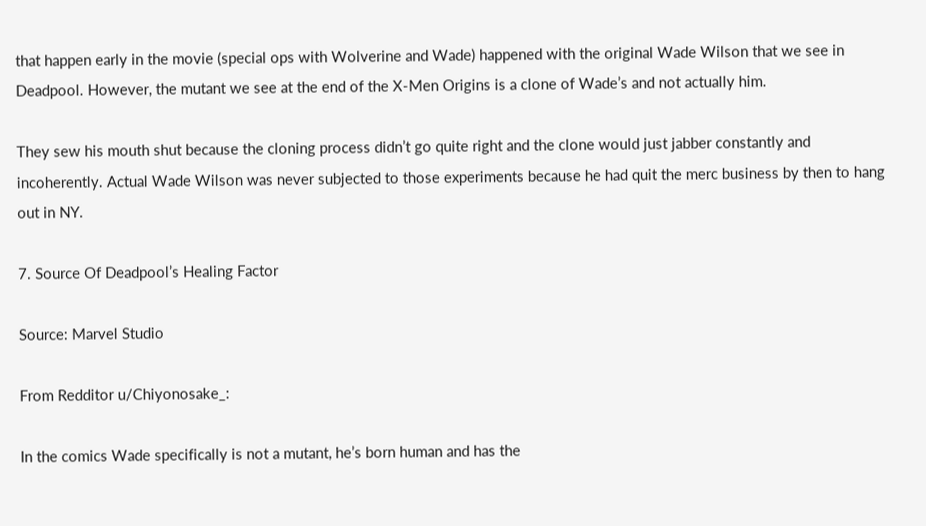that happen early in the movie (special ops with Wolverine and Wade) happened with the original Wade Wilson that we see in Deadpool. However, the mutant we see at the end of the X-Men Origins is a clone of Wade’s and not actually him.

They sew his mouth shut because the cloning process didn’t go quite right and the clone would just jabber constantly and incoherently. Actual Wade Wilson was never subjected to those experiments because he had quit the merc business by then to hang out in NY.

7. Source Of Deadpool’s Healing Factor

Source: Marvel Studio

From Redditor u/Chiyonosake_:

In the comics Wade specifically is not a mutant, he’s born human and has the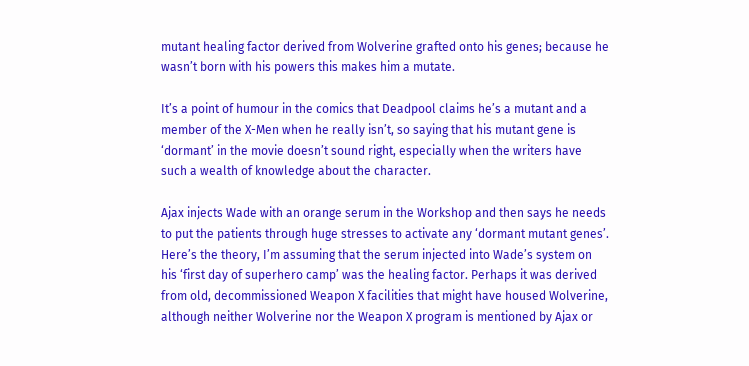mutant healing factor derived from Wolverine grafted onto his genes; because he wasn’t born with his powers this makes him a mutate.

It’s a point of humour in the comics that Deadpool claims he’s a mutant and a member of the X-Men when he really isn’t, so saying that his mutant gene is ‘dormant’ in the movie doesn’t sound right, especially when the writers have such a wealth of knowledge about the character.

Ajax injects Wade with an orange serum in the Workshop and then says he needs to put the patients through huge stresses to activate any ‘dormant mutant genes’. Here’s the theory, I’m assuming that the serum injected into Wade’s system on his ‘first day of superhero camp’ was the healing factor. Perhaps it was derived from old, decommissioned Weapon X facilities that might have housed Wolverine, although neither Wolverine nor the Weapon X program is mentioned by Ajax or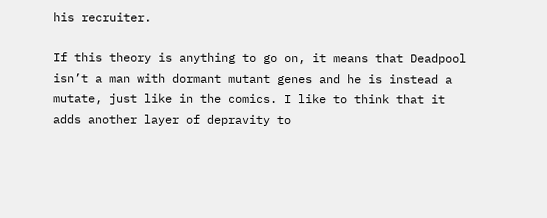his recruiter.

If this theory is anything to go on, it means that Deadpool isn’t a man with dormant mutant genes and he is instead a mutate, just like in the comics. I like to think that it adds another layer of depravity to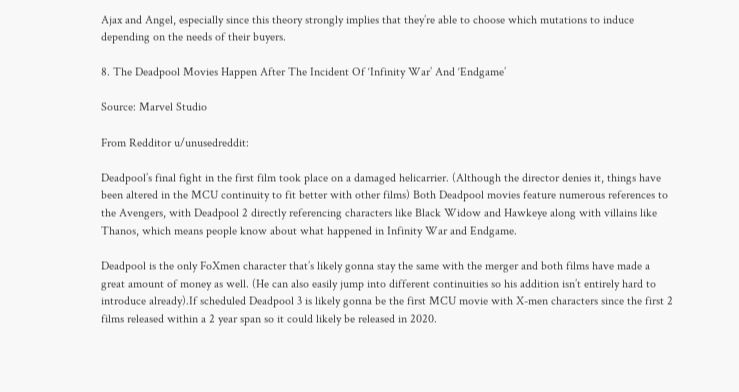Ajax and Angel, especially since this theory strongly implies that they’re able to choose which mutations to induce depending on the needs of their buyers.

8. The Deadpool Movies Happen After The Incident Of ‘Infinity War’ And ‘Endgame’

Source: Marvel Studio

From Redditor u/unusedreddit:

Deadpool’s final fight in the first film took place on a damaged helicarrier. (Although the director denies it, things have been altered in the MCU continuity to fit better with other films) Both Deadpool movies feature numerous references to the Avengers, with Deadpool 2 directly referencing characters like Black Widow and Hawkeye along with villains like Thanos, which means people know about what happened in Infinity War and Endgame.

Deadpool is the only FoXmen character that’s likely gonna stay the same with the merger and both films have made a great amount of money as well. (He can also easily jump into different continuities so his addition isn’t entirely hard to introduce already).If scheduled Deadpool 3 is likely gonna be the first MCU movie with X-men characters since the first 2 films released within a 2 year span so it could likely be released in 2020.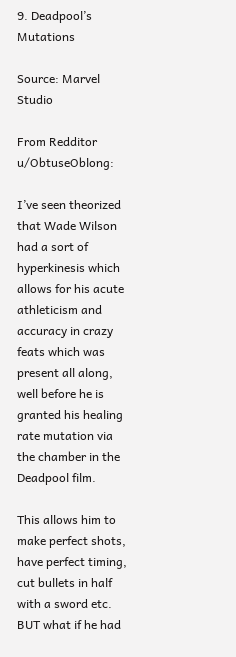9. Deadpool’s Mutations

Source: Marvel Studio

From Redditor u/ObtuseOblong:

I’ve seen theorized that Wade Wilson had a sort of hyperkinesis which allows for his acute athleticism and accuracy in crazy feats which was present all along, well before he is granted his healing rate mutation via the chamber in the Deadpool film.

This allows him to make perfect shots, have perfect timing, cut bullets in half with a sword etc. BUT what if he had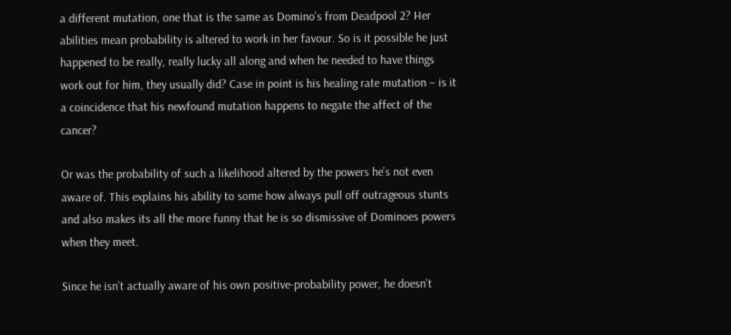a different mutation, one that is the same as Domino’s from Deadpool 2? Her abilities mean probability is altered to work in her favour. So is it possible he just happened to be really, really lucky all along and when he needed to have things work out for him, they usually did? Case in point is his healing rate mutation – is it a coincidence that his newfound mutation happens to negate the affect of the cancer?

Or was the probability of such a likelihood altered by the powers he’s not even aware of. This explains his ability to some how always pull off outrageous stunts and also makes its all the more funny that he is so dismissive of Dominoes powers when they meet.

Since he isn’t actually aware of his own positive-probability power, he doesn’t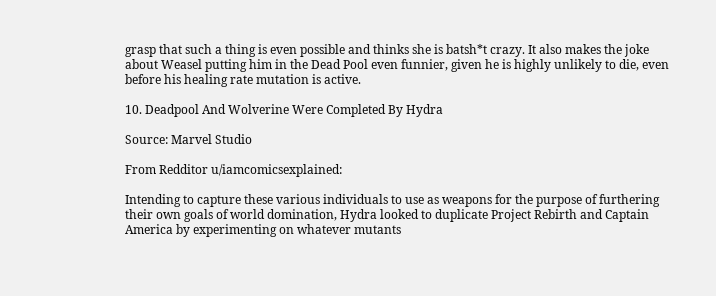grasp that such a thing is even possible and thinks she is batsh*t crazy. It also makes the joke about Weasel putting him in the Dead Pool even funnier, given he is highly unlikely to die, even before his healing rate mutation is active.

10. Deadpool And Wolverine Were Completed By Hydra

Source: Marvel Studio

From Redditor u/iamcomicsexplained:

Intending to capture these various individuals to use as weapons for the purpose of furthering their own goals of world domination, Hydra looked to duplicate Project Rebirth and Captain America by experimenting on whatever mutants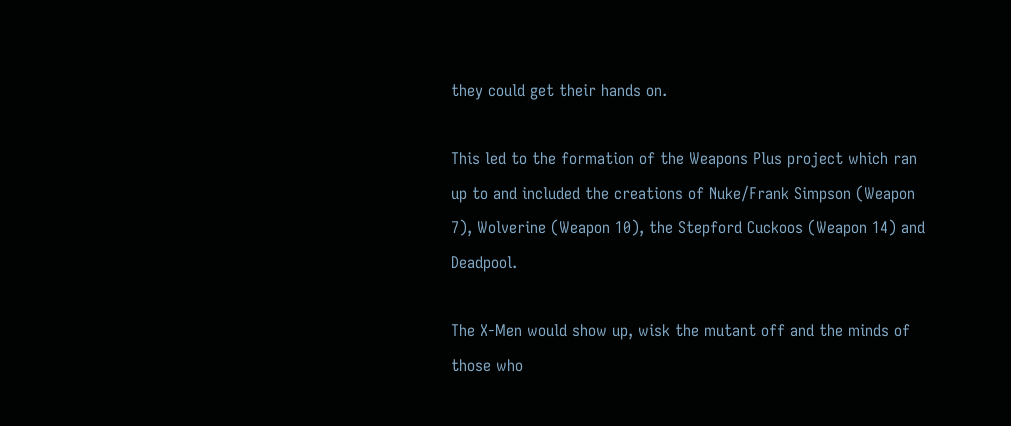they could get their hands on.

This led to the formation of the Weapons Plus project which ran up to and included the creations of Nuke/Frank Simpson (Weapon 7), Wolverine (Weapon 10), the Stepford Cuckoos (Weapon 14) and Deadpool.

The X-Men would show up, wisk the mutant off and the minds of those who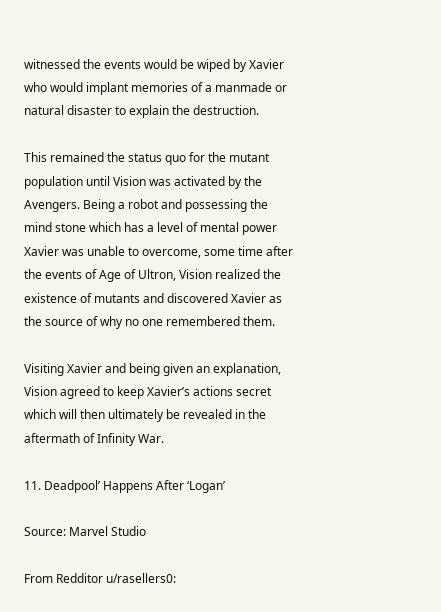witnessed the events would be wiped by Xavier who would implant memories of a manmade or natural disaster to explain the destruction.

This remained the status quo for the mutant population until Vision was activated by the Avengers. Being a robot and possessing the mind stone which has a level of mental power Xavier was unable to overcome, some time after the events of Age of Ultron, Vision realized the existence of mutants and discovered Xavier as the source of why no one remembered them.

Visiting Xavier and being given an explanation, Vision agreed to keep Xavier’s actions secret which will then ultimately be revealed in the aftermath of Infinity War.

11. Deadpool’ Happens After ‘Logan’

Source: Marvel Studio

From Redditor u/rasellers0: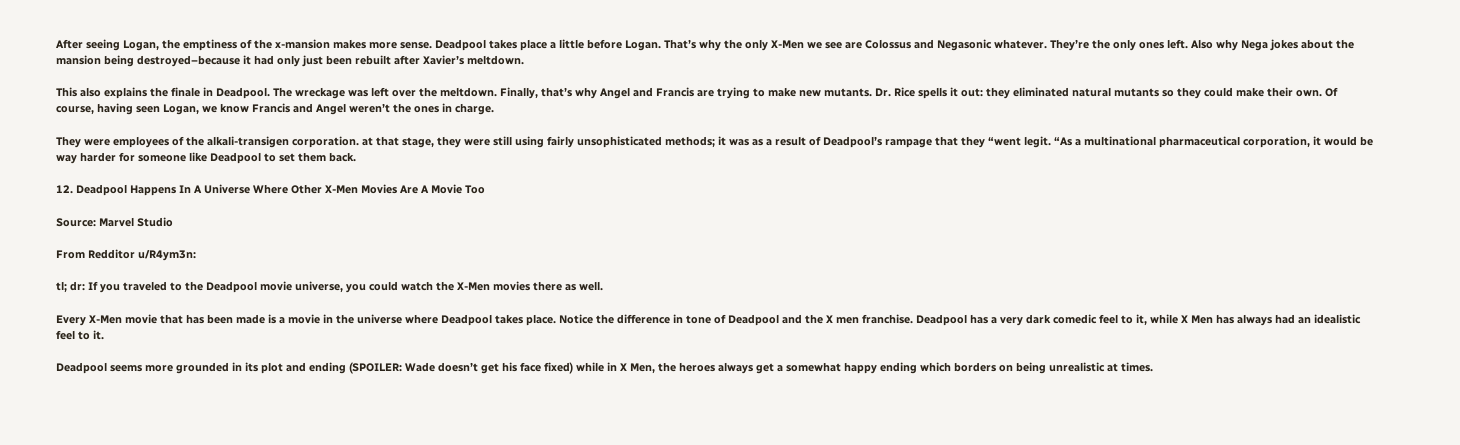After seeing Logan, the emptiness of the x-mansion makes more sense. Deadpool takes place a little before Logan. That’s why the only X-Men we see are Colossus and Negasonic whatever. They’re the only ones left. Also why Nega jokes about the mansion being destroyed–because it had only just been rebuilt after Xavier’s meltdown.

This also explains the finale in Deadpool. The wreckage was left over the meltdown. Finally, that’s why Angel and Francis are trying to make new mutants. Dr. Rice spells it out: they eliminated natural mutants so they could make their own. Of course, having seen Logan, we know Francis and Angel weren’t the ones in charge.

They were employees of the alkali-transigen corporation. at that stage, they were still using fairly unsophisticated methods; it was as a result of Deadpool’s rampage that they “went legit. “As a multinational pharmaceutical corporation, it would be way harder for someone like Deadpool to set them back.

12. Deadpool Happens In A Universe Where Other X-Men Movies Are A Movie Too

Source: Marvel Studio

From Redditor u/R4ym3n:

tl; dr: If you traveled to the Deadpool movie universe, you could watch the X-Men movies there as well.

Every X-Men movie that has been made is a movie in the universe where Deadpool takes place. Notice the difference in tone of Deadpool and the X men franchise. Deadpool has a very dark comedic feel to it, while X Men has always had an idealistic feel to it.

Deadpool seems more grounded in its plot and ending (SPOILER: Wade doesn’t get his face fixed) while in X Men, the heroes always get a somewhat happy ending which borders on being unrealistic at times.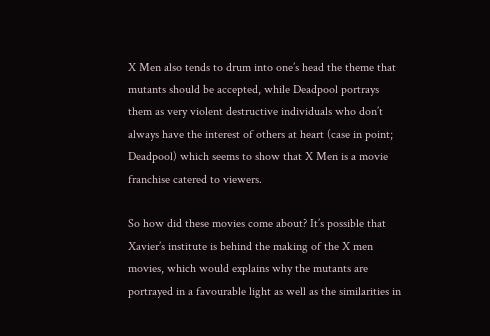X Men also tends to drum into one’s head the theme that mutants should be accepted, while Deadpool portrays them as very violent destructive individuals who don’t always have the interest of others at heart (case in point; Deadpool) which seems to show that X Men is a movie franchise catered to viewers.

So how did these movies come about? It’s possible that Xavier’s institute is behind the making of the X men movies, which would explains why the mutants are portrayed in a favourable light as well as the similarities in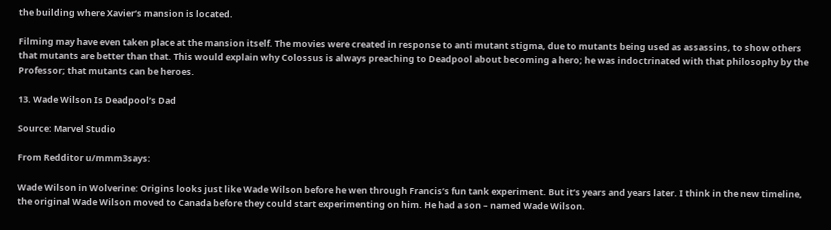the building where Xavier’s mansion is located.

Filming may have even taken place at the mansion itself. The movies were created in response to anti mutant stigma, due to mutants being used as assassins, to show others that mutants are better than that. This would explain why Colossus is always preaching to Deadpool about becoming a hero; he was indoctrinated with that philosophy by the Professor; that mutants can be heroes.

13. Wade Wilson Is Deadpool’s Dad

Source: Marvel Studio

From Redditor u/mmm3says:

Wade Wilson in Wolverine: Origins looks just like Wade Wilson before he wen through Francis’s fun tank experiment. But it’s years and years later. I think in the new timeline, the original Wade Wilson moved to Canada before they could start experimenting on him. He had a son – named Wade Wilson.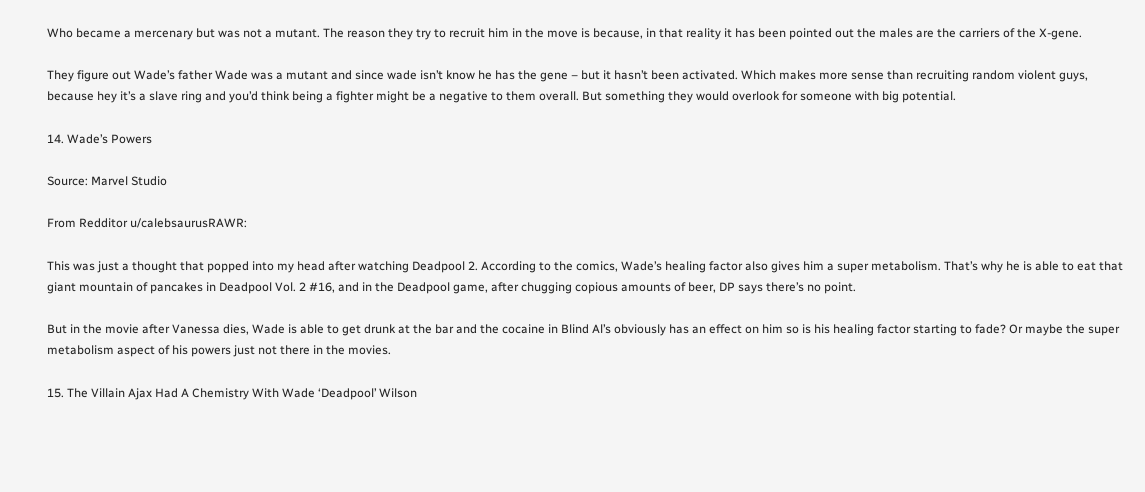Who became a mercenary but was not a mutant. The reason they try to recruit him in the move is because, in that reality it has been pointed out the males are the carriers of the X-gene.

They figure out Wade’s father Wade was a mutant and since wade isn’t know he has the gene – but it hasn’t been activated. Which makes more sense than recruiting random violent guys, because hey it’s a slave ring and you’d think being a fighter might be a negative to them overall. But something they would overlook for someone with big potential.

14. Wade’s Powers

Source: Marvel Studio

From Redditor u/calebsaurusRAWR:

This was just a thought that popped into my head after watching Deadpool 2. According to the comics, Wade’s healing factor also gives him a super metabolism. That’s why he is able to eat that giant mountain of pancakes in Deadpool Vol. 2 #16, and in the Deadpool game, after chugging copious amounts of beer, DP says there’s no point.

But in the movie after Vanessa dies, Wade is able to get drunk at the bar and the cocaine in Blind Al’s obviously has an effect on him so is his healing factor starting to fade? Or maybe the super metabolism aspect of his powers just not there in the movies.

15. The Villain Ajax Had A Chemistry With Wade ‘Deadpool’ Wilson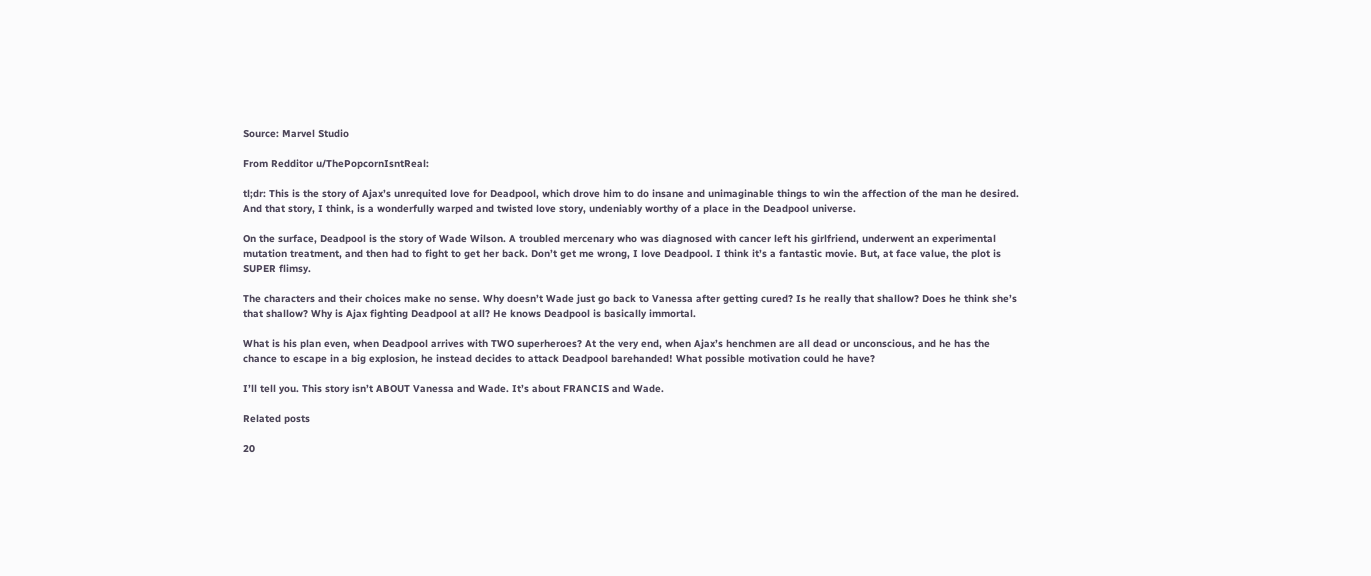Source: Marvel Studio

From Redditor u/ThePopcornIsntReal:

tl;dr: This is the story of Ajax’s unrequited love for Deadpool, which drove him to do insane and unimaginable things to win the affection of the man he desired. And that story, I think, is a wonderfully warped and twisted love story, undeniably worthy of a place in the Deadpool universe.

On the surface, Deadpool is the story of Wade Wilson. A troubled mercenary who was diagnosed with cancer left his girlfriend, underwent an experimental mutation treatment, and then had to fight to get her back. Don’t get me wrong, I love Deadpool. I think it’s a fantastic movie. But, at face value, the plot is SUPER flimsy.

The characters and their choices make no sense. Why doesn’t Wade just go back to Vanessa after getting cured? Is he really that shallow? Does he think she’s that shallow? Why is Ajax fighting Deadpool at all? He knows Deadpool is basically immortal.

What is his plan even, when Deadpool arrives with TWO superheroes? At the very end, when Ajax’s henchmen are all dead or unconscious, and he has the chance to escape in a big explosion, he instead decides to attack Deadpool barehanded! What possible motivation could he have?

I’ll tell you. This story isn’t ABOUT Vanessa and Wade. It’s about FRANCIS and Wade.

Related posts

20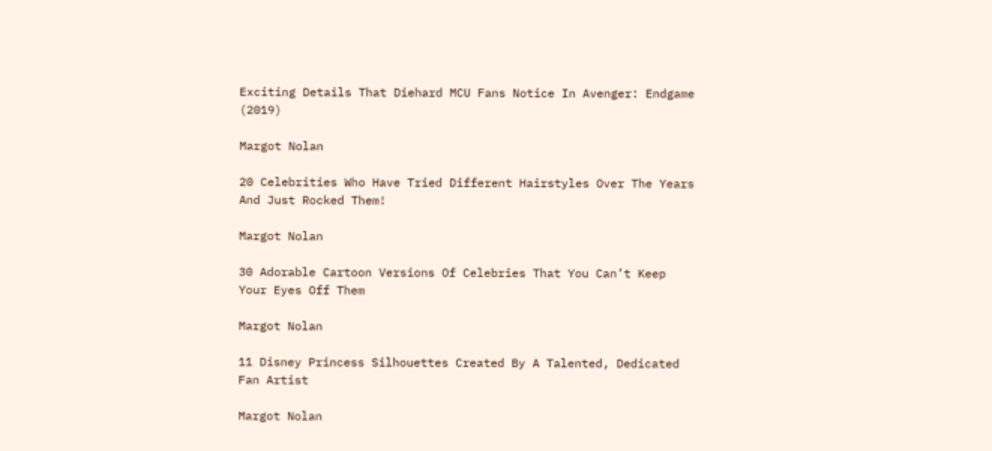Exciting Details That Diehard MCU Fans Notice In Avenger: Endgame (2019)

Margot Nolan

20 Celebrities Who Have Tried Different Hairstyles Over The Years And Just Rocked Them!

Margot Nolan

30 Adorable Cartoon Versions Of Celebries That You Can’t Keep Your Eyes Off Them

Margot Nolan

11 Disney Princess Silhouettes Created By A Talented, Dedicated Fan Artist

Margot Nolan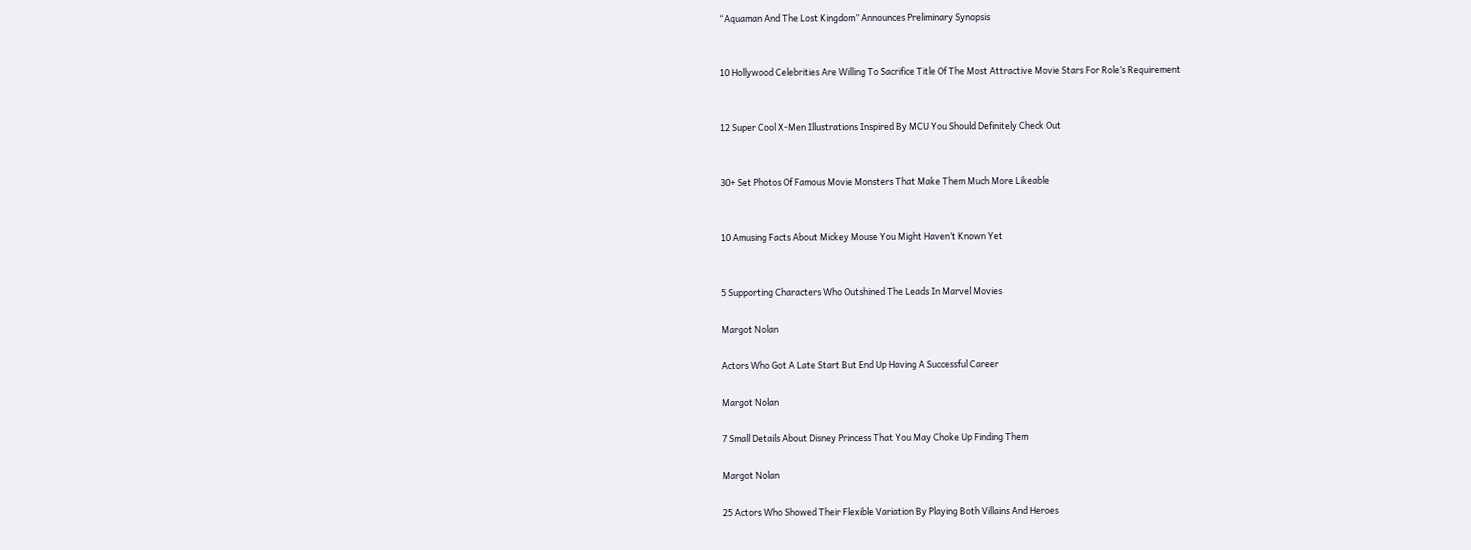“Aquaman And The Lost Kingdom” Announces Preliminary Synopsis


10 Hollywood Celebrities Are Willing To Sacrifice Title Of The Most Attractive Movie Stars For Role’s Requirement


12 Super Cool X-Men Illustrations Inspired By MCU You Should Definitely Check Out


30+ Set Photos Of Famous Movie Monsters That Make Them Much More Likeable


10 Amusing Facts About Mickey Mouse You Might Haven’t Known Yet


5 Supporting Characters Who Outshined The Leads In Marvel Movies

Margot Nolan

Actors Who Got A Late Start But End Up Having A Successful Career

Margot Nolan

7 Small Details About Disney Princess That You May Choke Up Finding Them

Margot Nolan

25 Actors Who Showed Their Flexible Variation By Playing Both Villains And Heroes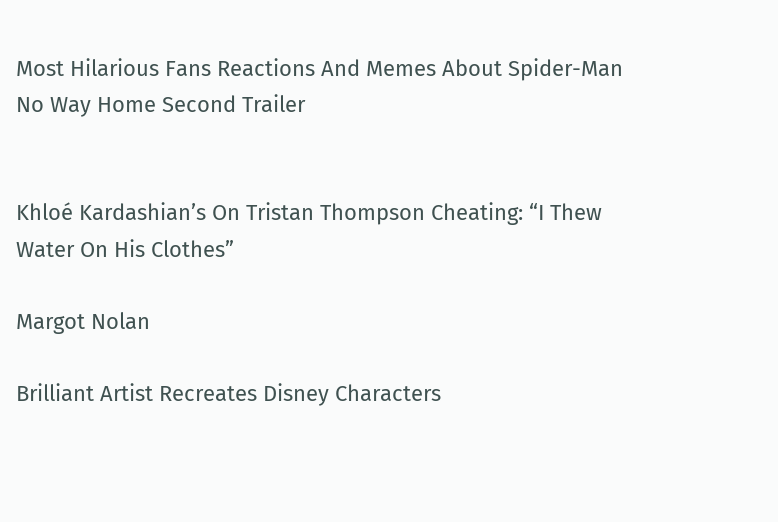Most Hilarious Fans Reactions And Memes About Spider-Man No Way Home Second Trailer


Khloé Kardashian’s On Tristan Thompson Cheating: “I Thew Water On His Clothes”

Margot Nolan

Brilliant Artist Recreates Disney Characters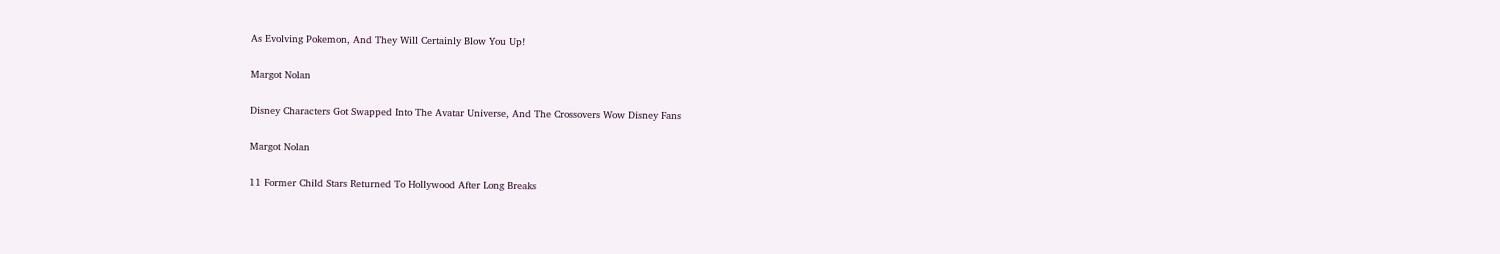As Evolving Pokemon, And They Will Certainly Blow You Up!

Margot Nolan

Disney Characters Got Swapped Into The Avatar Universe, And The Crossovers Wow Disney Fans

Margot Nolan

11 Former Child Stars Returned To Hollywood After Long Breaks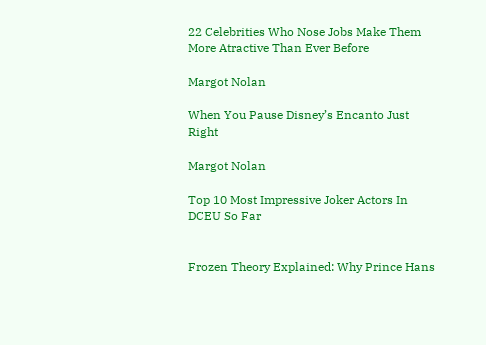22 Celebrities Who Nose Jobs Make Them More Atractive Than Ever Before

Margot Nolan

When You Pause Disney’s Encanto Just Right

Margot Nolan

Top 10 Most Impressive Joker Actors In DCEU So Far


Frozen Theory Explained: Why Prince Hans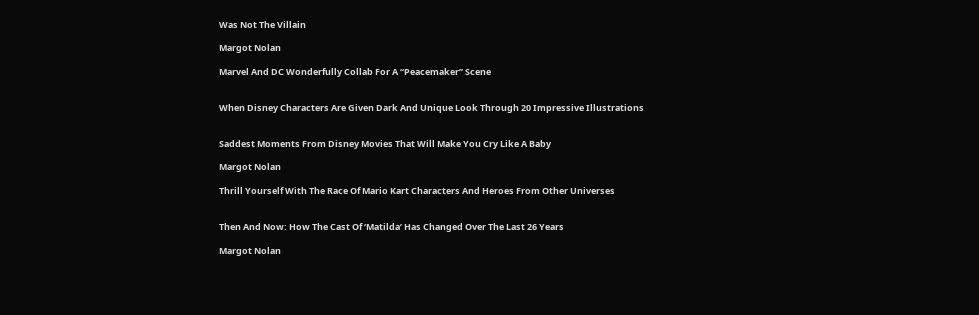Was Not The Villain

Margot Nolan

Marvel And DC Wonderfully Collab For A “Peacemaker” Scene


When Disney Characters Are Given Dark And Unique Look Through 20 Impressive Illustrations


Saddest Moments From Disney Movies That Will Make You Cry Like A Baby

Margot Nolan

Thrill Yourself With The Race Of Mario Kart Characters And Heroes From Other Universes


Then And Now: How The Cast Of ‘Matilda’ Has Changed Over The Last 26 Years

Margot Nolan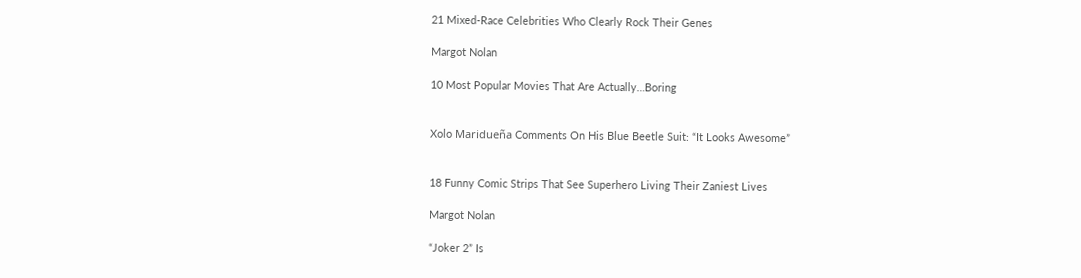21 Mixed-Race Celebrities Who Clearly Rock Their Genes

Margot Nolan

10 Most Popular Movies That Are Actually…Boring


Xolo Maridueña Comments On His Blue Beetle Suit: “It Looks Awesome”


18 Funny Comic Strips That See Superhero Living Their Zaniest Lives

Margot Nolan

“Joker 2” Is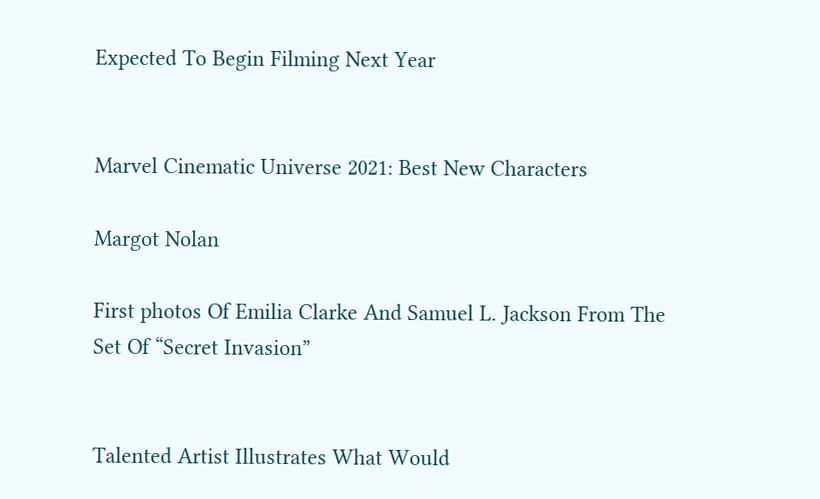Expected To Begin Filming Next Year


Marvel Cinematic Universe 2021: Best New Characters

Margot Nolan

First photos Of Emilia Clarke And Samuel L. Jackson From The Set Of “Secret Invasion”


Talented Artist Illustrates What Would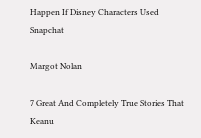Happen If Disney Characters Used Snapchat

Margot Nolan

7 Great And Completely True Stories That Keanu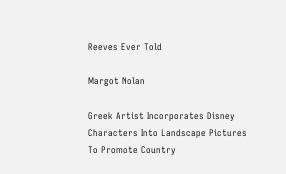Reeves Ever Told

Margot Nolan

Greek Artist Incorporates Disney Characters Into Landscape Pictures To Promote Country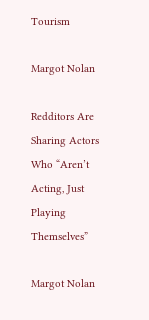Tourism

Margot Nolan

Redditors Are Sharing Actors Who “Aren’t Acting, Just Playing Themselves”

Margot Nolan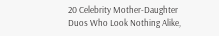20 Celebrity Mother-Daughter Duos Who Look Nothing Alike,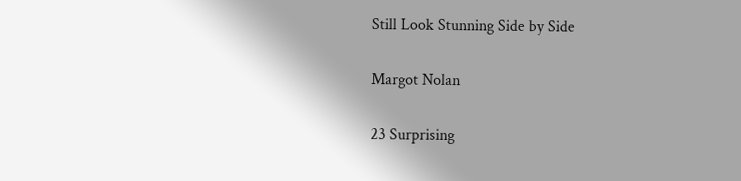Still Look Stunning Side by Side

Margot Nolan

23 Surprising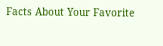Facts About Your Favorite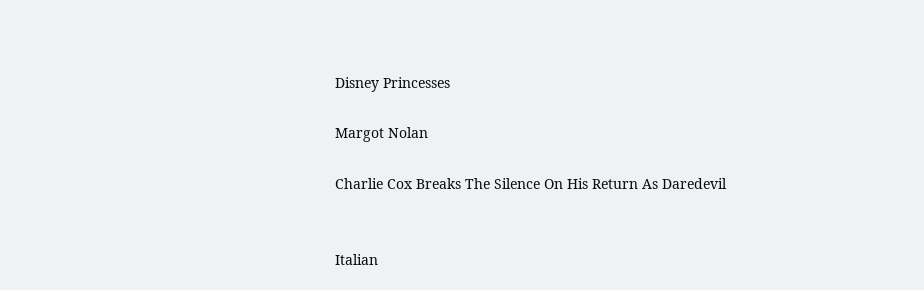Disney Princesses

Margot Nolan

Charlie Cox Breaks The Silence On His Return As Daredevil


Italian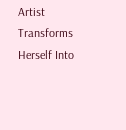Artist Transforms Herself Into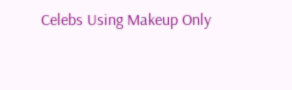Celebs Using Makeup Only